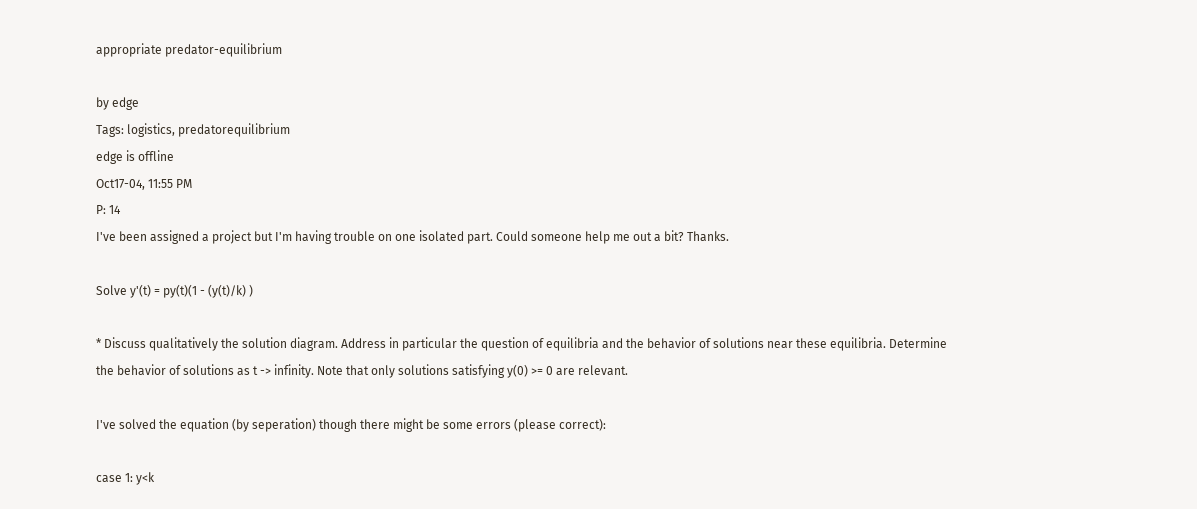appropriate predator-equilibrium

by edge
Tags: logistics, predatorequilibrium
edge is offline
Oct17-04, 11:55 PM
P: 14
I've been assigned a project but I'm having trouble on one isolated part. Could someone help me out a bit? Thanks.

Solve y'(t) = py(t)(1 - (y(t)/k) )

* Discuss qualitatively the solution diagram. Address in particular the question of equilibria and the behavior of solutions near these equilibria. Determine the behavior of solutions as t -> infinity. Note that only solutions satisfying y(0) >= 0 are relevant.

I've solved the equation (by seperation) though there might be some errors (please correct):

case 1: y<k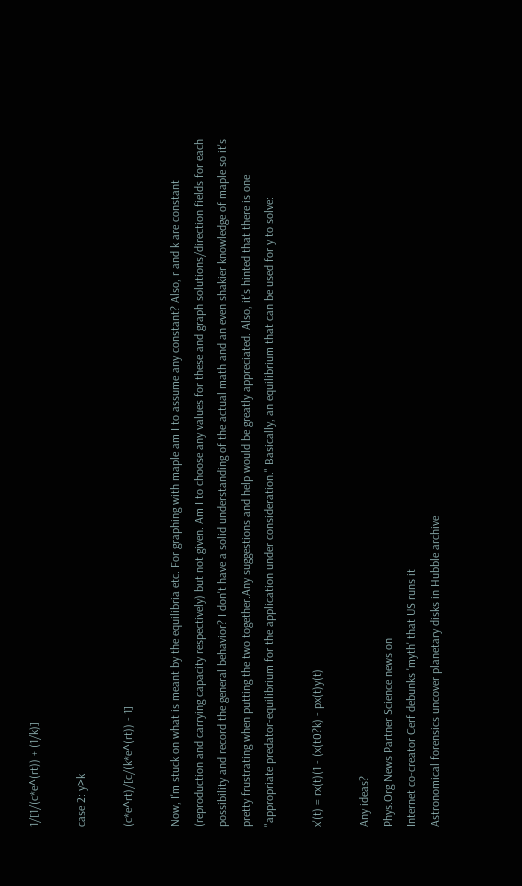1/[1/(c*e^(rt)) + (1/k)]

case 2: y>k

(c*e^rt)/[c/(k*e^(rt)) - 1]

Now, I'm stuck on what is meant by the equilibria etc. For graphing with maple am I to assume any constant? Also, r and k are constant (reproduction and carrying capacity respectively) but not given. Am I to choose any values for these and graph solutions/direction fields for each possibility and record the general behavior? I don't have a solid understanding of the actual math and an even shakier knowledge of maple so it's pretty frustrating when putting the two together.Any suggestions and help would be greatly appreciated. Also, it's hinted that there is one "appropriate predator-equilibrium for the application under consideration." Basically, an equilibrium that can be used for y to solve:

x'(t) = rx(t)(1 - (x(t0?k) - px(t)y(t)

Any ideas?
Phys.Org News Partner Science news on
Internet co-creator Cerf debunks 'myth' that US runs it
Astronomical forensics uncover planetary disks in Hubble archive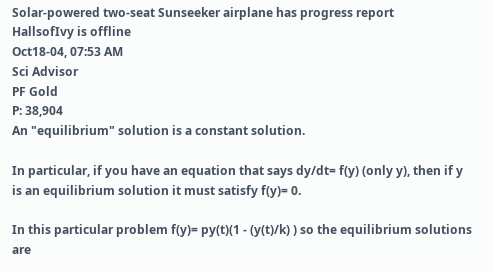Solar-powered two-seat Sunseeker airplane has progress report
HallsofIvy is offline
Oct18-04, 07:53 AM
Sci Advisor
PF Gold
P: 38,904
An "equilibrium" solution is a constant solution.

In particular, if you have an equation that says dy/dt= f(y) (only y), then if y is an equilibrium solution it must satisfy f(y)= 0.

In this particular problem f(y)= py(t)(1 - (y(t)/k) ) so the equilibrium solutions are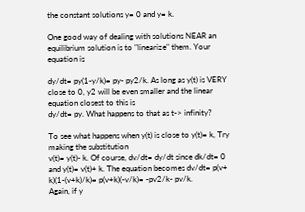the constant solutions y= 0 and y= k.

One good way of dealing with solutions NEAR an equilibrium solution is to "linearize" them. Your equation is

dy/dt= py(1-y/k)= py- py2/k. As long as y(t) is VERY close to 0, y2 will be even smaller and the linear equation closest to this is
dy/dt= py. What happens to that as t-> infinity?

To see what happens when y(t) is close to y(t)= k, Try making the substitution
v(t)= y(t)- k. Of course, dv/dt= dy/dt since dk/dt= 0 and y(t)= v(t)+ k. The equation becomes dv/dt= p(v+ k)(1-(v+k)/k)= p(v+k)(-v/k)= -pv2/k- pv/k.
Again, if y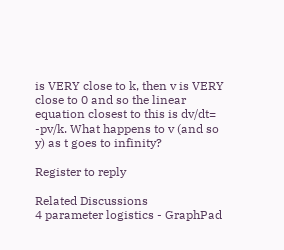is VERY close to k, then v is VERY close to 0 and so the linear equation closest to this is dv/dt= -pv/k. What happens to v (and so y) as t goes to infinity?

Register to reply

Related Discussions
4 parameter logistics - GraphPad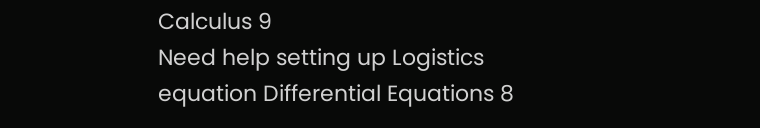Calculus 9
Need help setting up Logistics equation Differential Equations 8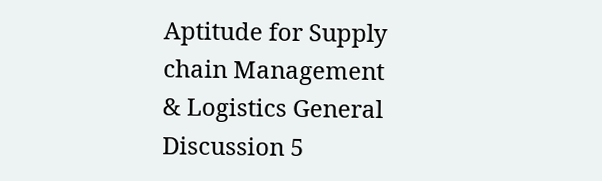Aptitude for Supply chain Management & Logistics General Discussion 5